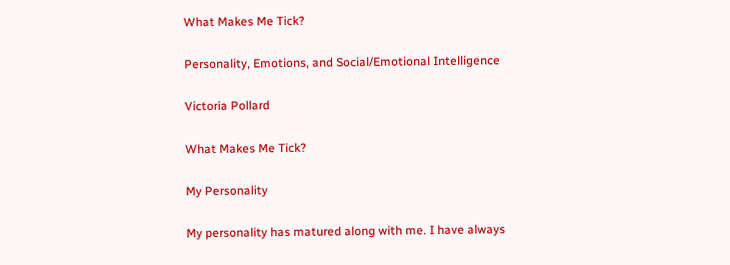What Makes Me Tick?

Personality, Emotions, and Social/Emotional Intelligence

Victoria Pollard

What Makes Me Tick?

My Personality

My personality has matured along with me. I have always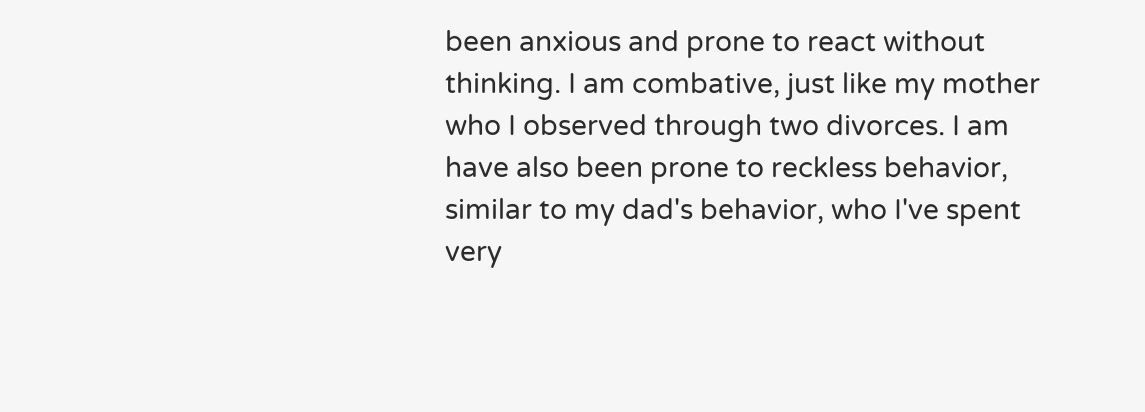been anxious and prone to react without thinking. I am combative, just like my mother who I observed through two divorces. I am have also been prone to reckless behavior, similar to my dad's behavior, who I've spent very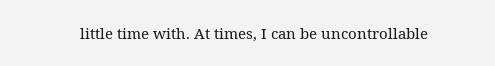little time with. At times, I can be uncontrollable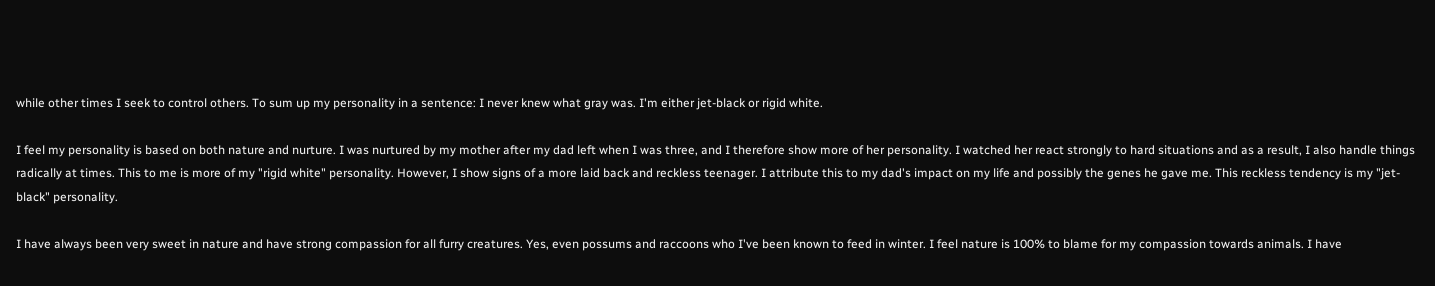while other times I seek to control others. To sum up my personality in a sentence: I never knew what gray was. I'm either jet-black or rigid white.

I feel my personality is based on both nature and nurture. I was nurtured by my mother after my dad left when I was three, and I therefore show more of her personality. I watched her react strongly to hard situations and as a result, I also handle things radically at times. This to me is more of my "rigid white" personality. However, I show signs of a more laid back and reckless teenager. I attribute this to my dad's impact on my life and possibly the genes he gave me. This reckless tendency is my "jet-black" personality.

I have always been very sweet in nature and have strong compassion for all furry creatures. Yes, even possums and raccoons who I've been known to feed in winter. I feel nature is 100% to blame for my compassion towards animals. I have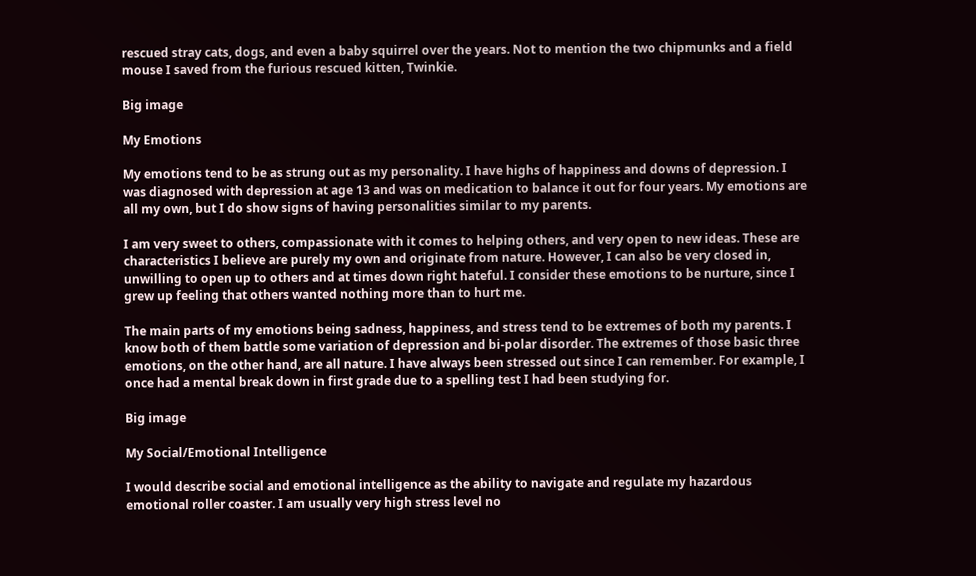rescued stray cats, dogs, and even a baby squirrel over the years. Not to mention the two chipmunks and a field mouse I saved from the furious rescued kitten, Twinkie.

Big image

My Emotions

My emotions tend to be as strung out as my personality. I have highs of happiness and downs of depression. I was diagnosed with depression at age 13 and was on medication to balance it out for four years. My emotions are all my own, but I do show signs of having personalities similar to my parents.

I am very sweet to others, compassionate with it comes to helping others, and very open to new ideas. These are characteristics I believe are purely my own and originate from nature. However, I can also be very closed in, unwilling to open up to others and at times down right hateful. I consider these emotions to be nurture, since I grew up feeling that others wanted nothing more than to hurt me.

The main parts of my emotions being sadness, happiness, and stress tend to be extremes of both my parents. I know both of them battle some variation of depression and bi-polar disorder. The extremes of those basic three emotions, on the other hand, are all nature. I have always been stressed out since I can remember. For example, I once had a mental break down in first grade due to a spelling test I had been studying for.

Big image

My Social/Emotional Intelligence

I would describe social and emotional intelligence as the ability to navigate and regulate my hazardous emotional roller coaster. I am usually very high stress level no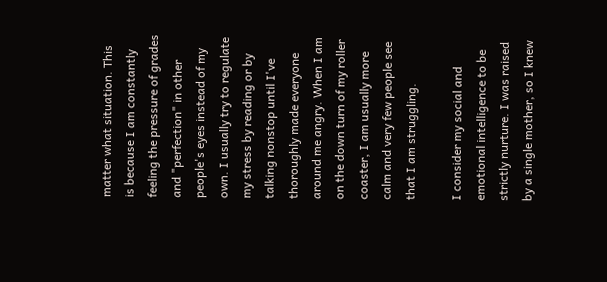matter what situation. This is because I am constantly feeling the pressure of grades and "perfection" in other people's eyes instead of my own. I usually try to regulate my stress by reading or by talking nonstop until I've thoroughly made everyone around me angry. When I am on the down turn of my roller coaster, I am usually more calm and very few people see that I am struggling.

I consider my social and emotional intelligence to be strictly nurture. I was raised by a single mother, so I knew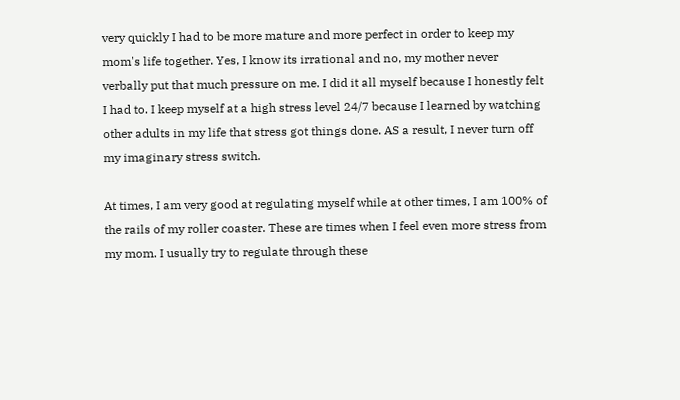very quickly I had to be more mature and more perfect in order to keep my mom's life together. Yes, I know its irrational and no, my mother never verbally put that much pressure on me. I did it all myself because I honestly felt I had to. I keep myself at a high stress level 24/7 because I learned by watching other adults in my life that stress got things done. AS a result, I never turn off my imaginary stress switch.

At times, I am very good at regulating myself while at other times, I am 100% of the rails of my roller coaster. These are times when I feel even more stress from my mom. I usually try to regulate through these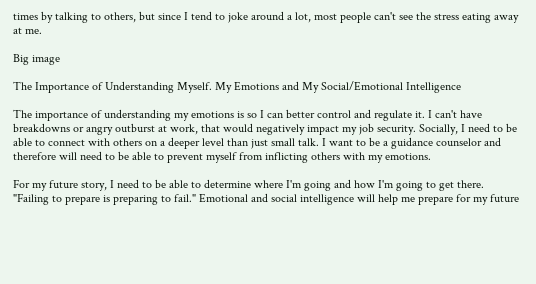times by talking to others, but since I tend to joke around a lot, most people can't see the stress eating away at me.

Big image

The Importance of Understanding Myself. My Emotions and My Social/Emotional Intelligence

The importance of understanding my emotions is so I can better control and regulate it. I can't have breakdowns or angry outburst at work, that would negatively impact my job security. Socially, I need to be able to connect with others on a deeper level than just small talk. I want to be a guidance counselor and therefore will need to be able to prevent myself from inflicting others with my emotions.

For my future story, I need to be able to determine where I'm going and how I'm going to get there. "Failing to prepare is preparing to fail." Emotional and social intelligence will help me prepare for my future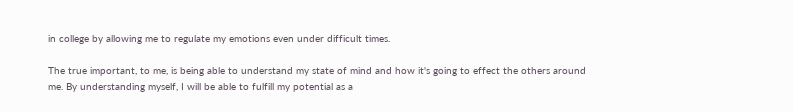in college by allowing me to regulate my emotions even under difficult times.

The true important, to me, is being able to understand my state of mind and how it's going to effect the others around me. By understanding myself, I will be able to fulfill my potential as a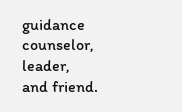guidance counselor, leader, and friend.